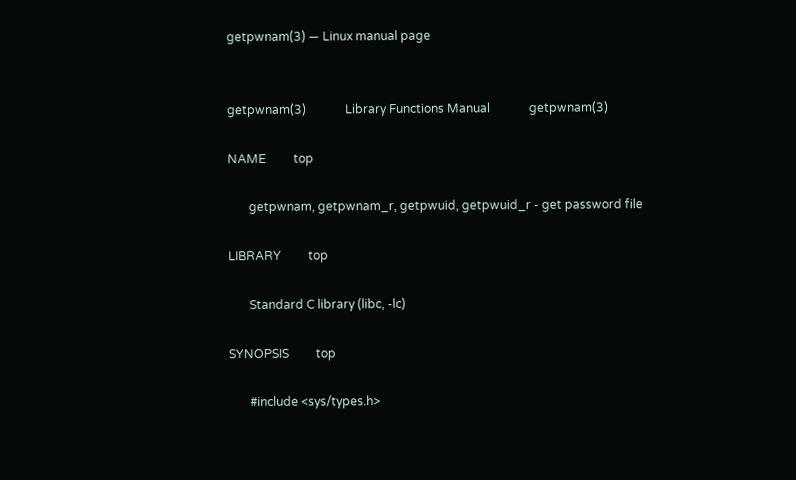getpwnam(3) — Linux manual page


getpwnam(3)             Library Functions Manual             getpwnam(3)

NAME         top

       getpwnam, getpwnam_r, getpwuid, getpwuid_r - get password file

LIBRARY         top

       Standard C library (libc, -lc)

SYNOPSIS         top

       #include <sys/types.h>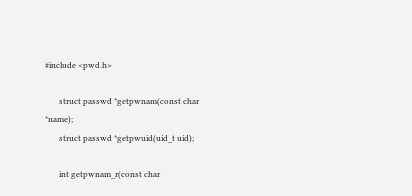#include <pwd.h>

       struct passwd *getpwnam(const char *name);
       struct passwd *getpwuid(uid_t uid);

       int getpwnam_r(const char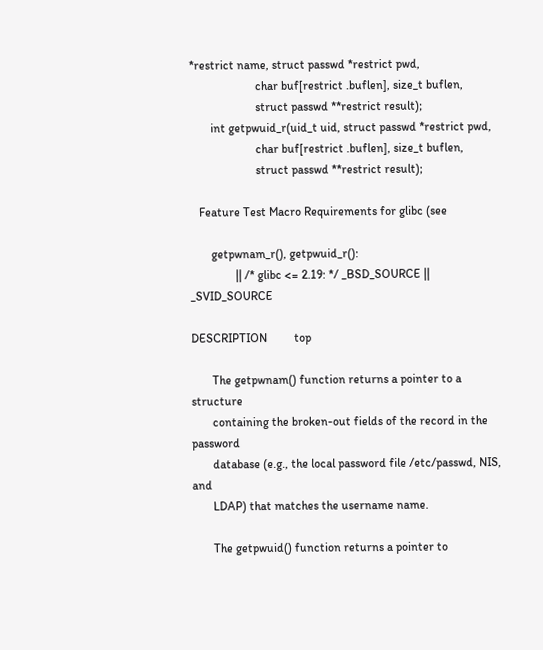*restrict name, struct passwd *restrict pwd,
                      char buf[restrict .buflen], size_t buflen,
                      struct passwd **restrict result);
       int getpwuid_r(uid_t uid, struct passwd *restrict pwd,
                      char buf[restrict .buflen], size_t buflen,
                      struct passwd **restrict result);

   Feature Test Macro Requirements for glibc (see

       getpwnam_r(), getpwuid_r():
               || /* glibc <= 2.19: */ _BSD_SOURCE || _SVID_SOURCE

DESCRIPTION         top

       The getpwnam() function returns a pointer to a structure
       containing the broken-out fields of the record in the password
       database (e.g., the local password file /etc/passwd, NIS, and
       LDAP) that matches the username name.

       The getpwuid() function returns a pointer to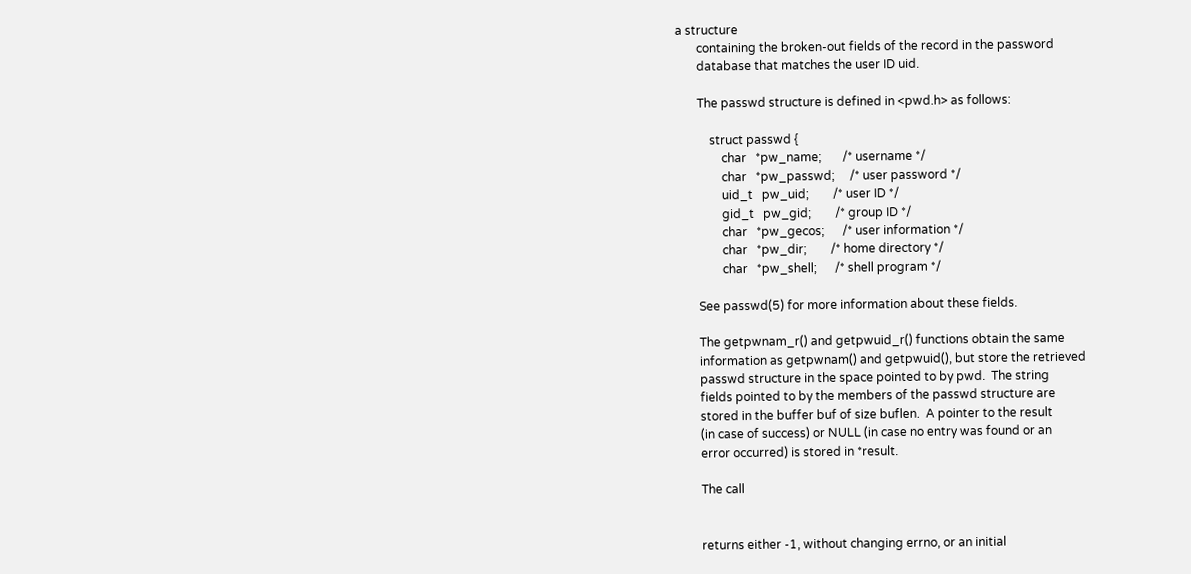a structure
       containing the broken-out fields of the record in the password
       database that matches the user ID uid.

       The passwd structure is defined in <pwd.h> as follows:

           struct passwd {
               char   *pw_name;       /* username */
               char   *pw_passwd;     /* user password */
               uid_t   pw_uid;        /* user ID */
               gid_t   pw_gid;        /* group ID */
               char   *pw_gecos;      /* user information */
               char   *pw_dir;        /* home directory */
               char   *pw_shell;      /* shell program */

       See passwd(5) for more information about these fields.

       The getpwnam_r() and getpwuid_r() functions obtain the same
       information as getpwnam() and getpwuid(), but store the retrieved
       passwd structure in the space pointed to by pwd.  The string
       fields pointed to by the members of the passwd structure are
       stored in the buffer buf of size buflen.  A pointer to the result
       (in case of success) or NULL (in case no entry was found or an
       error occurred) is stored in *result.

       The call


       returns either -1, without changing errno, or an initial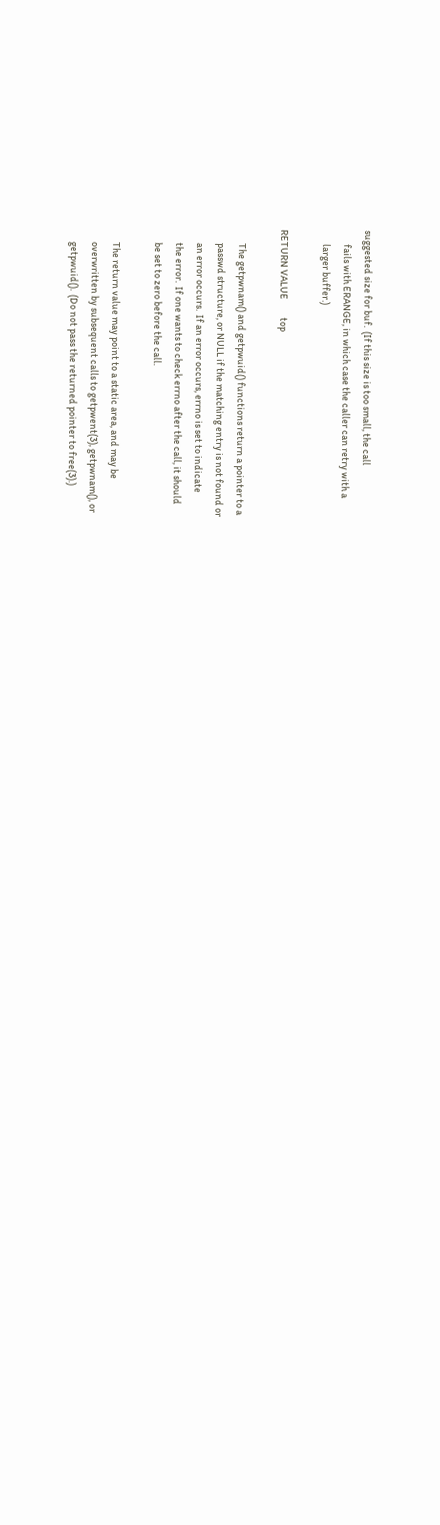suggested size for buf.  (If this size is too small, the call
       fails with ERANGE, in which case the caller can retry with a
       larger buffer.)

RETURN VALUE         top

       The getpwnam() and getpwuid() functions return a pointer to a
       passwd structure, or NULL if the matching entry is not found or
       an error occurs.  If an error occurs, errno is set to indicate
       the error.  If one wants to check errno after the call, it should
       be set to zero before the call.

       The return value may point to a static area, and may be
       overwritten by subsequent calls to getpwent(3), getpwnam(), or
       getpwuid().  (Do not pass the returned pointer to free(3).)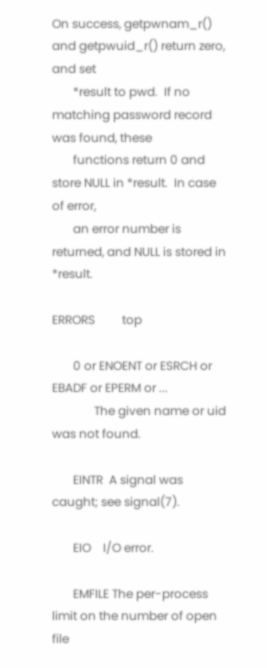On success, getpwnam_r() and getpwuid_r() return zero, and set
       *result to pwd.  If no matching password record was found, these
       functions return 0 and store NULL in *result.  In case of error,
       an error number is returned, and NULL is stored in *result.

ERRORS         top

       0 or ENOENT or ESRCH or EBADF or EPERM or ...
              The given name or uid was not found.

       EINTR  A signal was caught; see signal(7).

       EIO    I/O error.

       EMFILE The per-process limit on the number of open file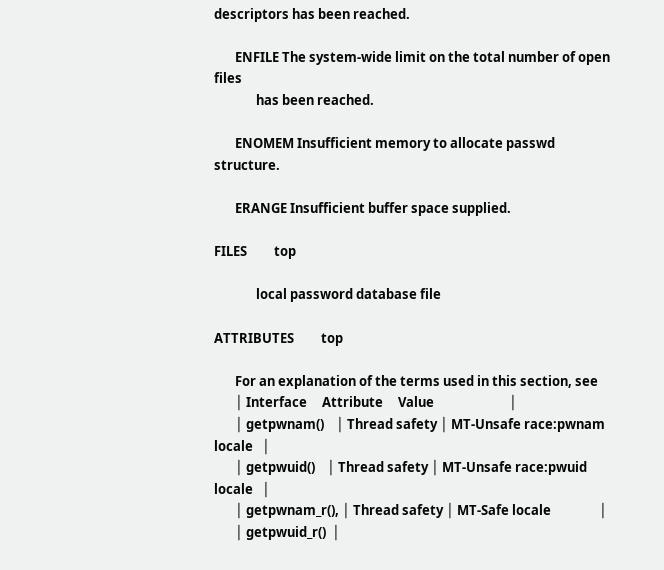descriptors has been reached.

       ENFILE The system-wide limit on the total number of open files
              has been reached.

       ENOMEM Insufficient memory to allocate passwd structure.

       ERANGE Insufficient buffer space supplied.

FILES         top

              local password database file

ATTRIBUTES         top

       For an explanation of the terms used in this section, see
       │ Interface     Attribute     Value                         │
       │ getpwnam()    │ Thread safety │ MT-Unsafe race:pwnam locale   │
       │ getpwuid()    │ Thread safety │ MT-Unsafe race:pwuid locale   │
       │ getpwnam_r(), │ Thread safety │ MT-Safe locale                │
       │ getpwuid_r()  │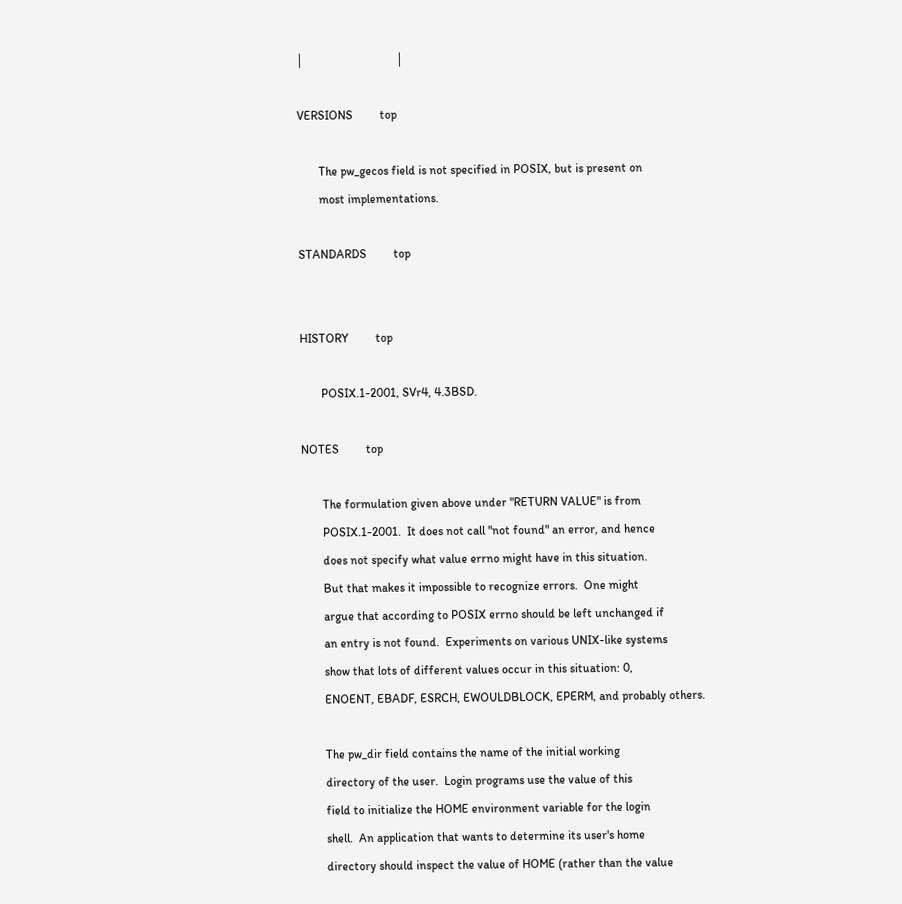│                               │

VERSIONS         top

       The pw_gecos field is not specified in POSIX, but is present on
       most implementations.

STANDARDS         top


HISTORY         top

       POSIX.1-2001, SVr4, 4.3BSD.

NOTES         top

       The formulation given above under "RETURN VALUE" is from
       POSIX.1-2001.  It does not call "not found" an error, and hence
       does not specify what value errno might have in this situation.
       But that makes it impossible to recognize errors.  One might
       argue that according to POSIX errno should be left unchanged if
       an entry is not found.  Experiments on various UNIX-like systems
       show that lots of different values occur in this situation: 0,
       ENOENT, EBADF, ESRCH, EWOULDBLOCK, EPERM, and probably others.

       The pw_dir field contains the name of the initial working
       directory of the user.  Login programs use the value of this
       field to initialize the HOME environment variable for the login
       shell.  An application that wants to determine its user's home
       directory should inspect the value of HOME (rather than the value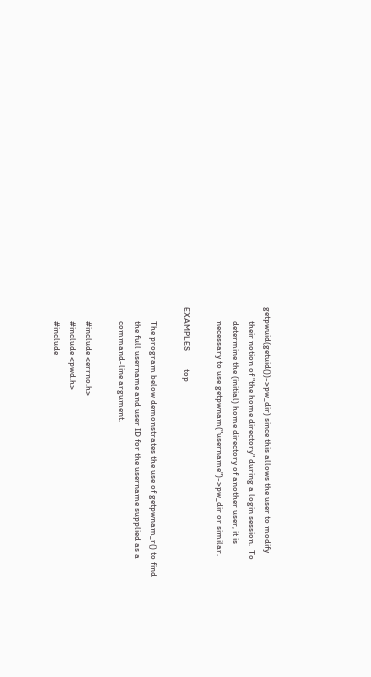getpwuid(getuid())->pw_dir) since this allows the user to modify
       their notion of "the home directory" during a login session.  To
       determine the (initial) home directory of another user, it is
       necessary to use getpwnam("username")->pw_dir or similar.

EXAMPLES         top

       The program below demonstrates the use of getpwnam_r() to find
       the full username and user ID for the username supplied as a
       command-line argument.

       #include <errno.h>
       #include <pwd.h>
       #include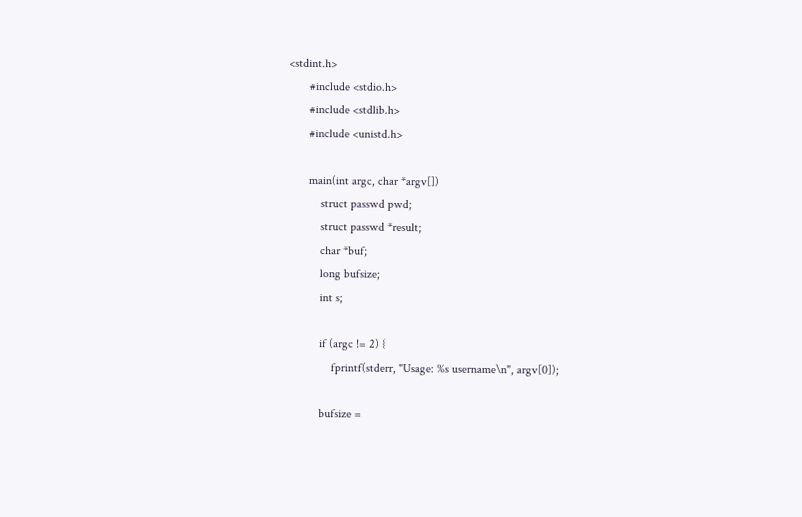<stdint.h>
       #include <stdio.h>
       #include <stdlib.h>
       #include <unistd.h>

       main(int argc, char *argv[])
           struct passwd pwd;
           struct passwd *result;
           char *buf;
           long bufsize;
           int s;

           if (argc != 2) {
               fprintf(stderr, "Usage: %s username\n", argv[0]);

           bufsize =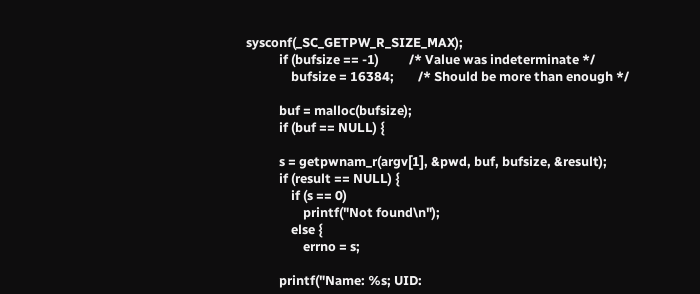sysconf(_SC_GETPW_R_SIZE_MAX);
           if (bufsize == -1)          /* Value was indeterminate */
               bufsize = 16384;        /* Should be more than enough */

           buf = malloc(bufsize);
           if (buf == NULL) {

           s = getpwnam_r(argv[1], &pwd, buf, bufsize, &result);
           if (result == NULL) {
               if (s == 0)
                   printf("Not found\n");
               else {
                   errno = s;

           printf("Name: %s; UID: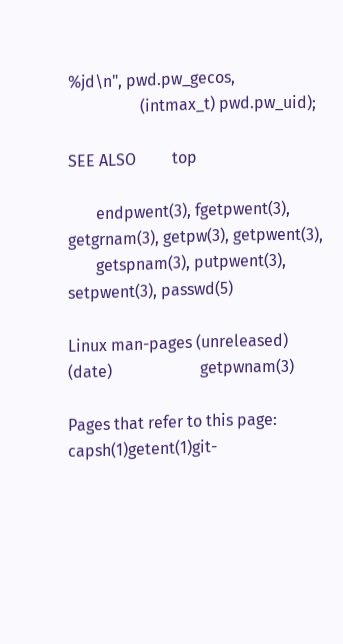%jd\n", pwd.pw_gecos,
                  (intmax_t) pwd.pw_uid);

SEE ALSO         top

       endpwent(3), fgetpwent(3), getgrnam(3), getpw(3), getpwent(3),
       getspnam(3), putpwent(3), setpwent(3), passwd(5)

Linux man-pages (unreleased)     (date)                      getpwnam(3)

Pages that refer to this page: capsh(1)getent(1)git-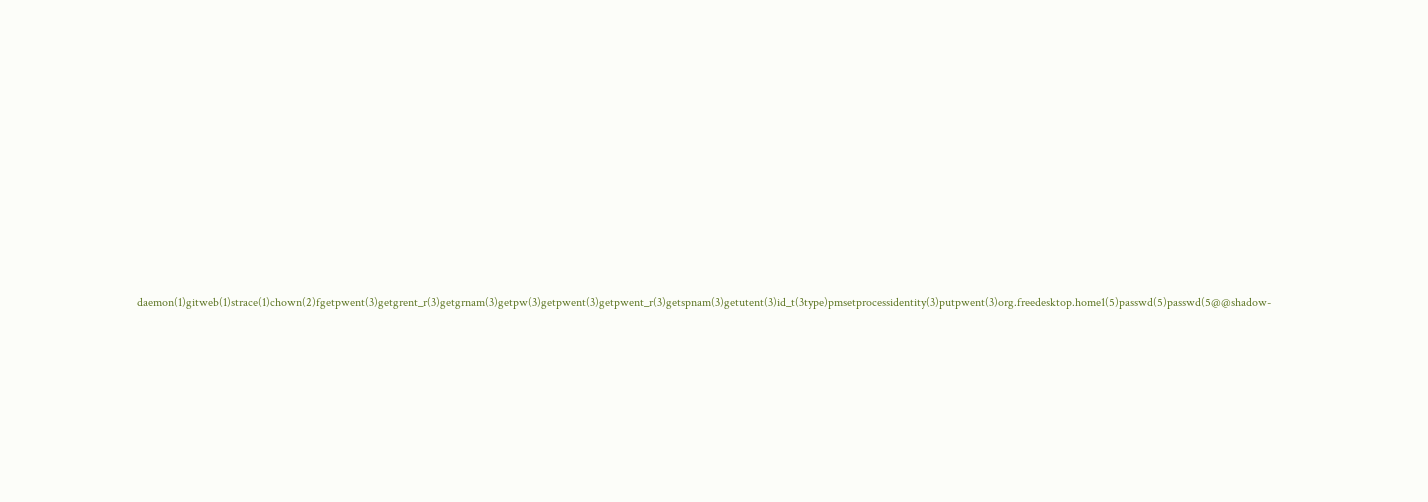daemon(1)gitweb(1)strace(1)chown(2)fgetpwent(3)getgrent_r(3)getgrnam(3)getpw(3)getpwent(3)getpwent_r(3)getspnam(3)getutent(3)id_t(3type)pmsetprocessidentity(3)putpwent(3)org.freedesktop.home1(5)passwd(5)passwd(5@@shadow-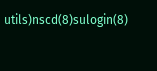utils)nscd(8)sulogin(8)